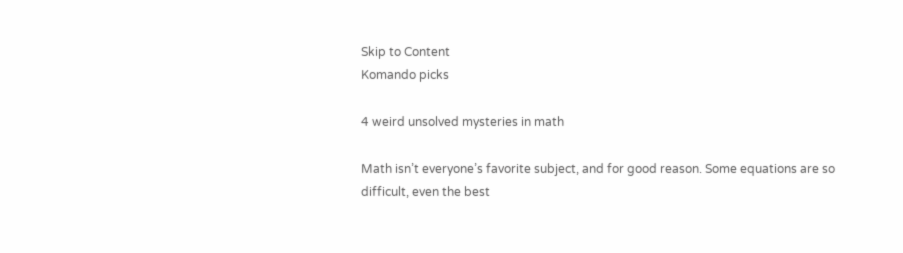Skip to Content
Komando picks

4 weird unsolved mysteries in math

Math isn’t everyone’s favorite subject, and for good reason. Some equations are so difficult, even the best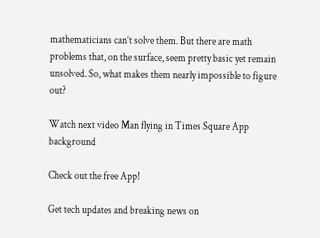mathematicians can’t solve them. But there are math problems that, on the surface, seem pretty basic yet remain unsolved. So, what makes them nearly impossible to figure out?

Watch next video Man flying in Times Square App background

Check out the free App!

Get tech updates and breaking news on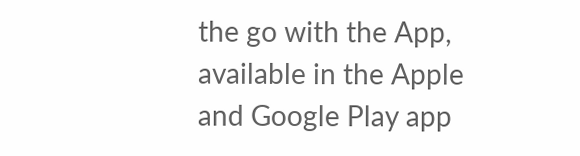the go with the App, available in the Apple and Google Play app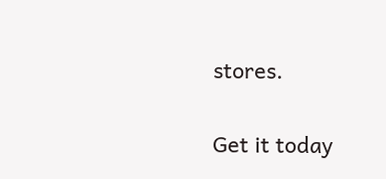stores.

Get it today